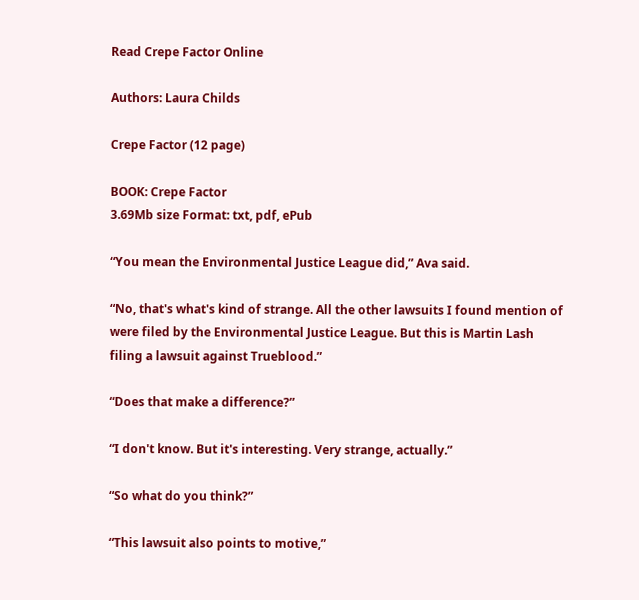Read Crepe Factor Online

Authors: Laura Childs

Crepe Factor (12 page)

BOOK: Crepe Factor
3.69Mb size Format: txt, pdf, ePub

“You mean the Environmental Justice League did,” Ava said.

“No, that's what's kind of strange. All the other lawsuits I found mention of were filed by the Environmental Justice League. But this is Martin Lash
filing a lawsuit against Trueblood.”

“Does that make a difference?”

“I don't know. But it's interesting. Very strange, actually.”

“So what do you think?”

“This lawsuit also points to motive,”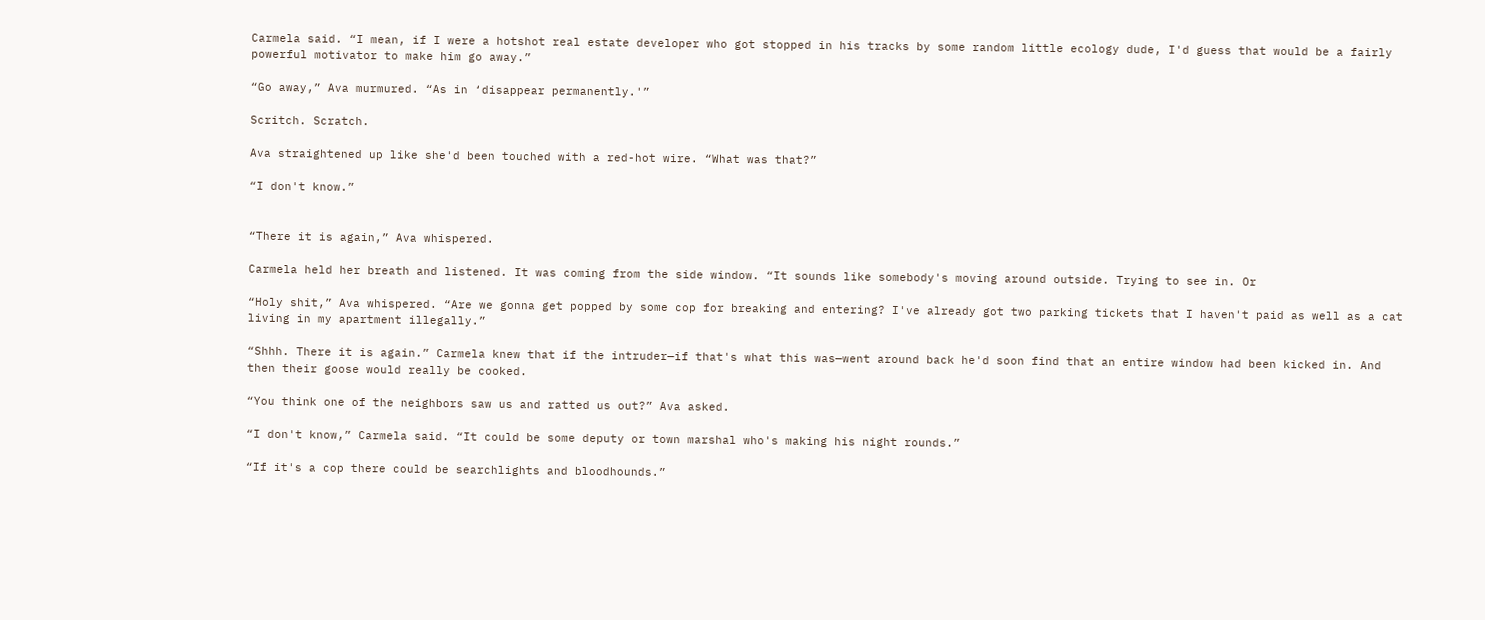Carmela said. “I mean, if I were a hotshot real estate developer who got stopped in his tracks by some random little ecology dude, I'd guess that would be a fairly powerful motivator to make him go away.”

“Go away,” Ava murmured. “As in ‘disappear permanently.'”

Scritch. Scratch.

Ava straightened up like she'd been touched with a red-hot wire. “What was that?”

“I don't know.”


“There it is again,” Ava whispered.

Carmela held her breath and listened. It was coming from the side window. “It sounds like somebody's moving around outside. Trying to see in. Or

“Holy shit,” Ava whispered. “Are we gonna get popped by some cop for breaking and entering? I've already got two parking tickets that I haven't paid as well as a cat living in my apartment illegally.”

“Shhh. There it is again.” Carmela knew that if the intruder—if that's what this was—went around back he'd soon find that an entire window had been kicked in. And then their goose would really be cooked.

“You think one of the neighbors saw us and ratted us out?” Ava asked.

“I don't know,” Carmela said. “It could be some deputy or town marshal who's making his night rounds.”

“If it's a cop there could be searchlights and bloodhounds.”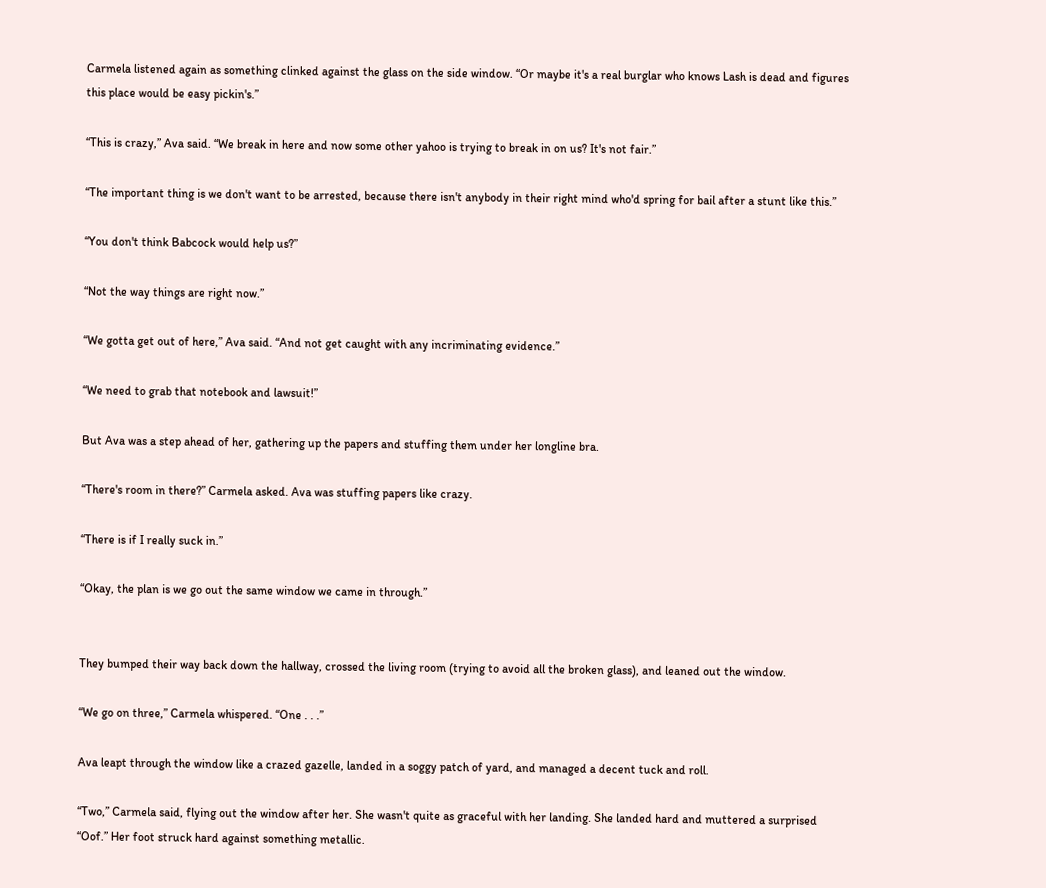Carmela listened again as something clinked against the glass on the side window. “Or maybe it's a real burglar who knows Lash is dead and figures this place would be easy pickin's.”

“This is crazy,” Ava said. “We break in here and now some other yahoo is trying to break in on us? It's not fair.”

“The important thing is we don't want to be arrested, because there isn't anybody in their right mind who'd spring for bail after a stunt like this.”

“You don't think Babcock would help us?”

“Not the way things are right now.”

“We gotta get out of here,” Ava said. “And not get caught with any incriminating evidence.”

“We need to grab that notebook and lawsuit!”

But Ava was a step ahead of her, gathering up the papers and stuffing them under her longline bra.

“There's room in there?” Carmela asked. Ava was stuffing papers like crazy.

“There is if I really suck in.”

“Okay, the plan is we go out the same window we came in through.”


They bumped their way back down the hallway, crossed the living room (trying to avoid all the broken glass), and leaned out the window.

“We go on three,” Carmela whispered. “One . . .”

Ava leapt through the window like a crazed gazelle, landed in a soggy patch of yard, and managed a decent tuck and roll.

“Two,” Carmela said, flying out the window after her. She wasn't quite as graceful with her landing. She landed hard and muttered a surprised “Oof.” Her foot struck hard against something metallic.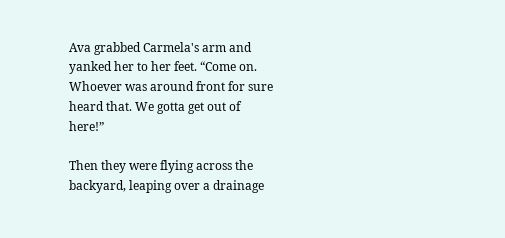Ava grabbed Carmela's arm and yanked her to her feet. “Come on. Whoever was around front for sure heard that. We gotta get out of here!”

Then they were flying across the backyard, leaping over a drainage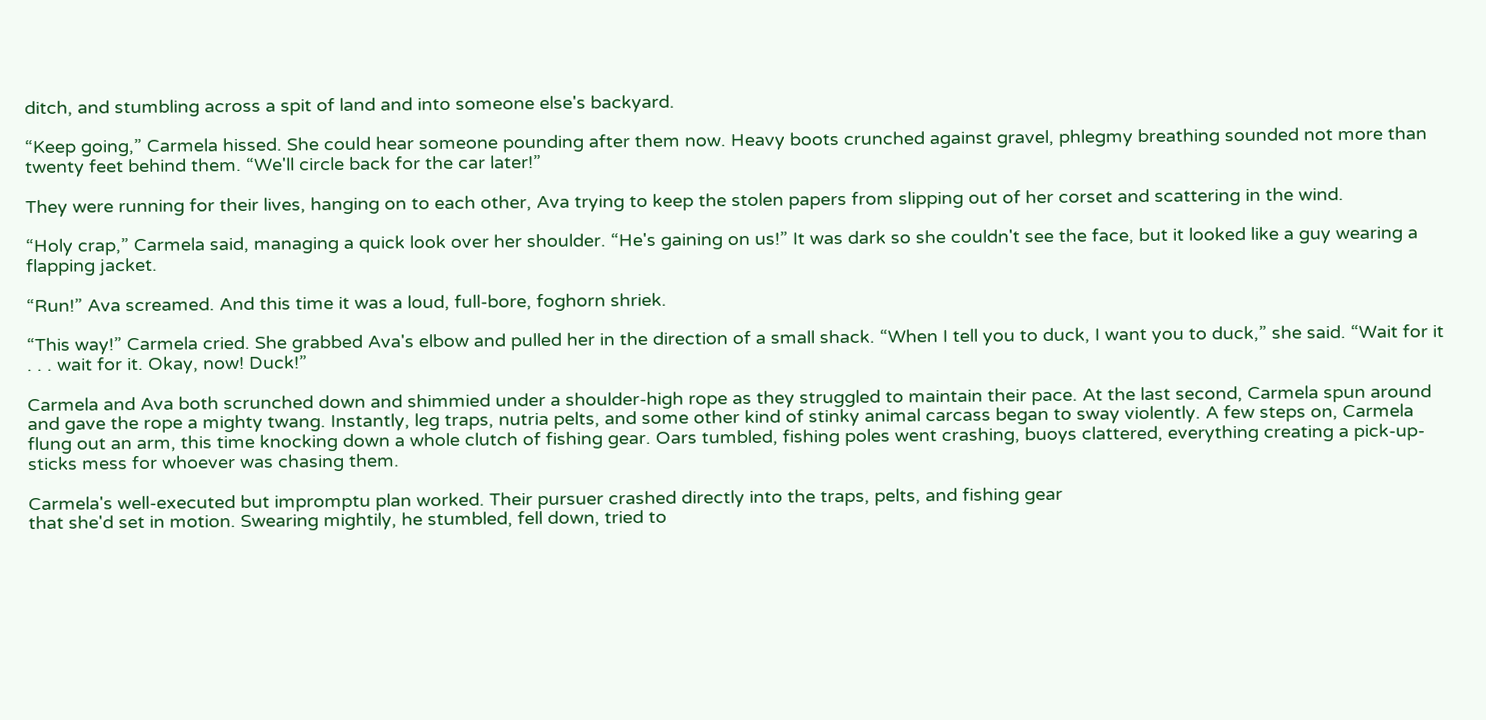ditch, and stumbling across a spit of land and into someone else's backyard.

“Keep going,” Carmela hissed. She could hear someone pounding after them now. Heavy boots crunched against gravel, phlegmy breathing sounded not more than twenty feet behind them. “We'll circle back for the car later!”

They were running for their lives, hanging on to each other, Ava trying to keep the stolen papers from slipping out of her corset and scattering in the wind.

“Holy crap,” Carmela said, managing a quick look over her shoulder. “He's gaining on us!” It was dark so she couldn't see the face, but it looked like a guy wearing a flapping jacket.

“Run!” Ava screamed. And this time it was a loud, full-bore, foghorn shriek.

“This way!” Carmela cried. She grabbed Ava's elbow and pulled her in the direction of a small shack. “When I tell you to duck, I want you to duck,” she said. “Wait for it . . . wait for it. Okay, now! Duck!”

Carmela and Ava both scrunched down and shimmied under a shoulder-high rope as they struggled to maintain their pace. At the last second, Carmela spun around and gave the rope a mighty twang. Instantly, leg traps, nutria pelts, and some other kind of stinky animal carcass began to sway violently. A few steps on, Carmela flung out an arm, this time knocking down a whole clutch of fishing gear. Oars tumbled, fishing poles went crashing, buoys clattered, everything creating a pick-up-sticks mess for whoever was chasing them.

Carmela's well-executed but impromptu plan worked. Their pursuer crashed directly into the traps, pelts, and fishing gear
that she'd set in motion. Swearing mightily, he stumbled, fell down, tried to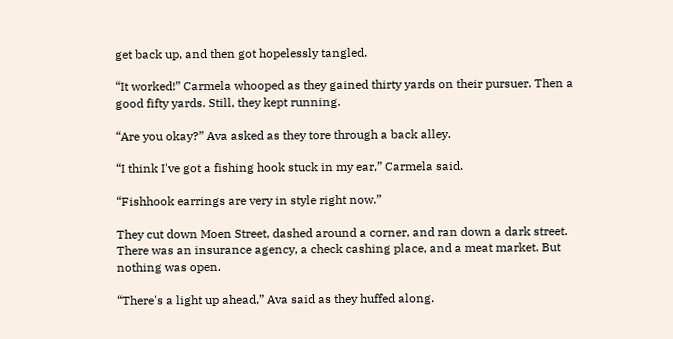get back up, and then got hopelessly tangled.

“It worked!” Carmela whooped as they gained thirty yards on their pursuer. Then a good fifty yards. Still, they kept running.

“Are you okay?” Ava asked as they tore through a back alley.

“I think I've got a fishing hook stuck in my ear,” Carmela said.

“Fishhook earrings are very in style right now.”

They cut down Moen Street, dashed around a corner, and ran down a dark street. There was an insurance agency, a check cashing place, and a meat market. But nothing was open.

“There's a light up ahead,” Ava said as they huffed along.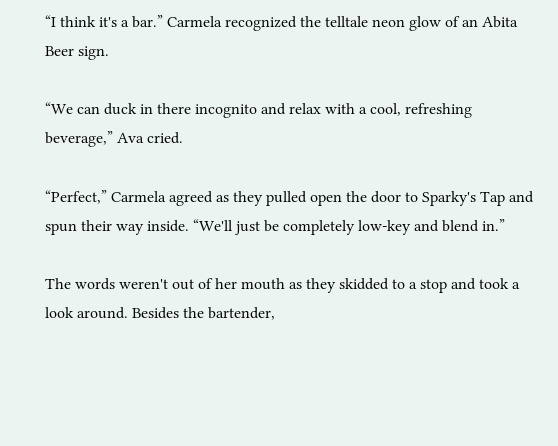“I think it's a bar.” Carmela recognized the telltale neon glow of an Abita Beer sign.

“We can duck in there incognito and relax with a cool, refreshing beverage,” Ava cried.

“Perfect,” Carmela agreed as they pulled open the door to Sparky's Tap and spun their way inside. “We'll just be completely low-key and blend in.”

The words weren't out of her mouth as they skidded to a stop and took a look around. Besides the bartender,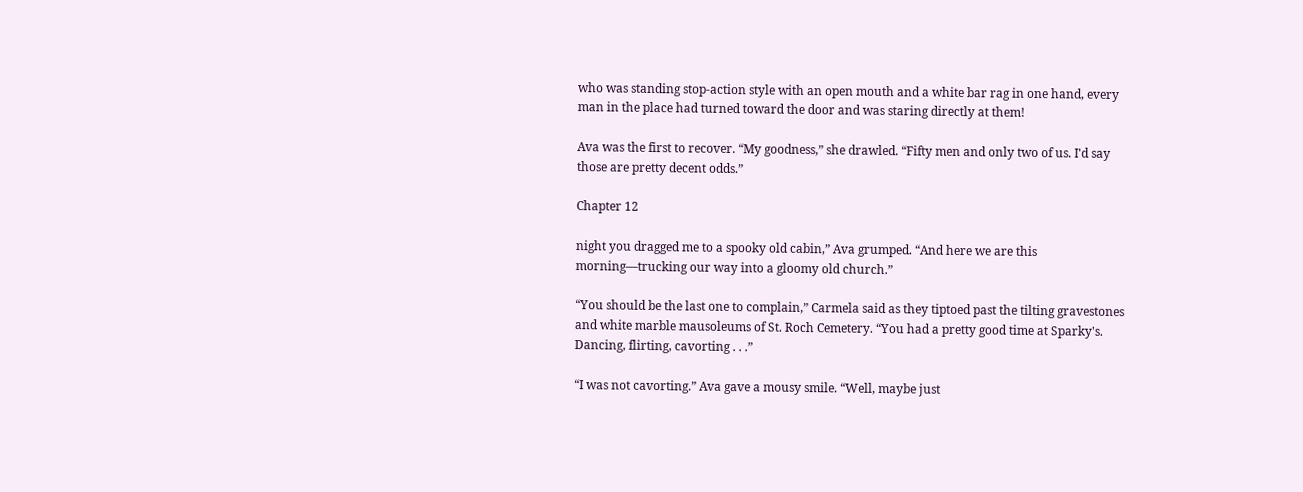who was standing stop-action style with an open mouth and a white bar rag in one hand, every man in the place had turned toward the door and was staring directly at them!

Ava was the first to recover. “My goodness,” she drawled. “Fifty men and only two of us. I'd say those are pretty decent odds.”

Chapter 12

night you dragged me to a spooky old cabin,” Ava grumped. “And here we are this morning—trucking our way into a gloomy old church.”

“You should be the last one to complain,” Carmela said as they tiptoed past the tilting gravestones and white marble mausoleums of St. Roch Cemetery. “You had a pretty good time at Sparky's. Dancing, flirting, cavorting . . .”

“I was not cavorting.” Ava gave a mousy smile. “Well, maybe just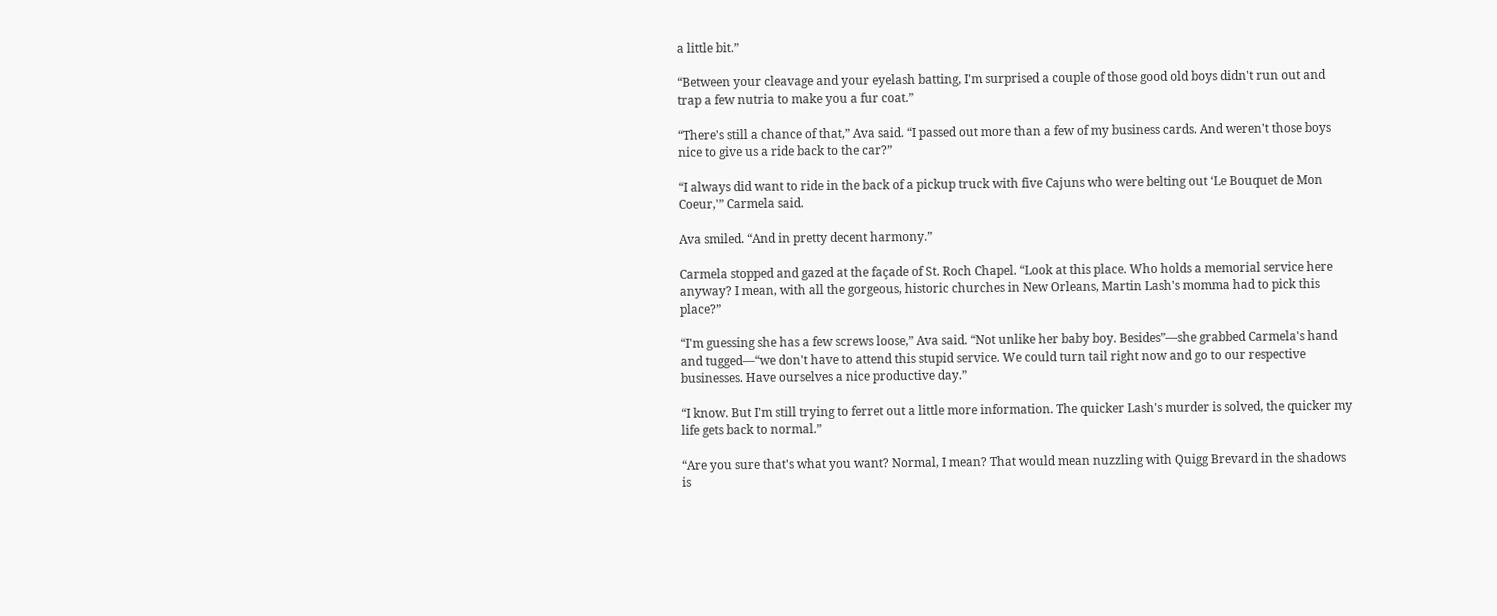a little bit.”

“Between your cleavage and your eyelash batting, I'm surprised a couple of those good old boys didn't run out and trap a few nutria to make you a fur coat.”

“There's still a chance of that,” Ava said. “I passed out more than a few of my business cards. And weren't those boys nice to give us a ride back to the car?”

“I always did want to ride in the back of a pickup truck with five Cajuns who were belting out ‘Le Bouquet de Mon Coeur,'” Carmela said.

Ava smiled. “And in pretty decent harmony.”

Carmela stopped and gazed at the façade of St. Roch Chapel. “Look at this place. Who holds a memorial service here anyway? I mean, with all the gorgeous, historic churches in New Orleans, Martin Lash's momma had to pick this place?”

“I'm guessing she has a few screws loose,” Ava said. “Not unlike her baby boy. Besides”—she grabbed Carmela's hand and tugged—“we don't have to attend this stupid service. We could turn tail right now and go to our respective businesses. Have ourselves a nice productive day.”

“I know. But I'm still trying to ferret out a little more information. The quicker Lash's murder is solved, the quicker my life gets back to normal.”

“Are you sure that's what you want? Normal, I mean? That would mean nuzzling with Quigg Brevard in the shadows is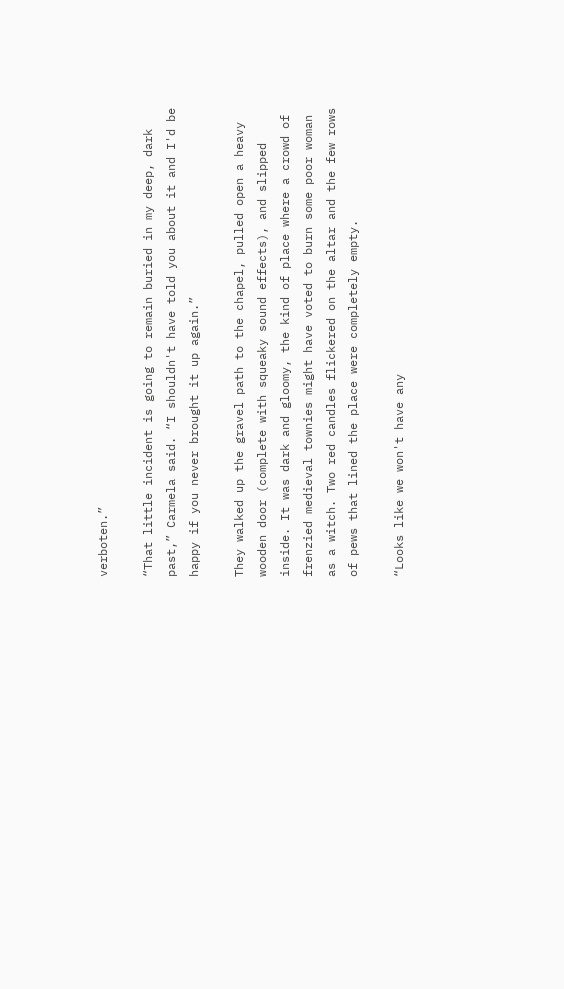verboten.”

“That little incident is going to remain buried in my deep, dark past,” Carmela said. “I shouldn't have told you about it and I'd be happy if you never brought it up again.”

They walked up the gravel path to the chapel, pulled open a heavy wooden door (complete with squeaky sound effects), and slipped inside. It was dark and gloomy, the kind of place where a crowd of frenzied medieval townies might have voted to burn some poor woman as a witch. Two red candles flickered on the altar and the few rows of pews that lined the place were completely empty.

“Looks like we won't have any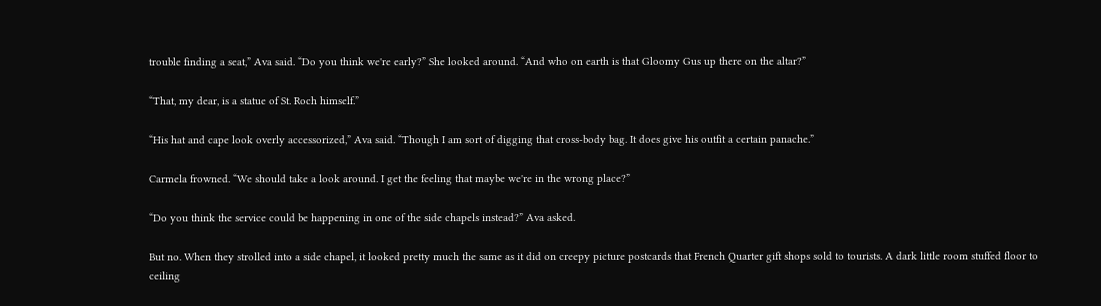trouble finding a seat,” Ava said. “Do you think we're early?” She looked around. “And who on earth is that Gloomy Gus up there on the altar?”

“That, my dear, is a statue of St. Roch himself.”

“His hat and cape look overly accessorized,” Ava said. “Though I am sort of digging that cross-body bag. It does give his outfit a certain panache.”

Carmela frowned. “We should take a look around. I get the feeling that maybe we're in the wrong place?”

“Do you think the service could be happening in one of the side chapels instead?” Ava asked.

But no. When they strolled into a side chapel, it looked pretty much the same as it did on creepy picture postcards that French Quarter gift shops sold to tourists. A dark little room stuffed floor to ceiling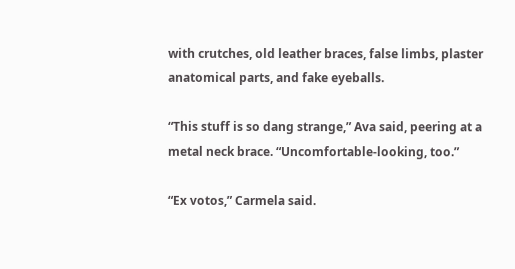with crutches, old leather braces, false limbs, plaster anatomical parts, and fake eyeballs.

“This stuff is so dang strange,” Ava said, peering at a metal neck brace. “Uncomfortable-looking, too.”

“Ex votos,” Carmela said.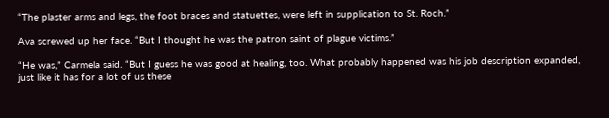“The plaster arms and legs, the foot braces and statuettes, were left in supplication to St. Roch.”

Ava screwed up her face. “But I thought he was the patron saint of plague victims.”

“He was,” Carmela said. “But I guess he was good at healing, too. What probably happened was his job description expanded, just like it has for a lot of us these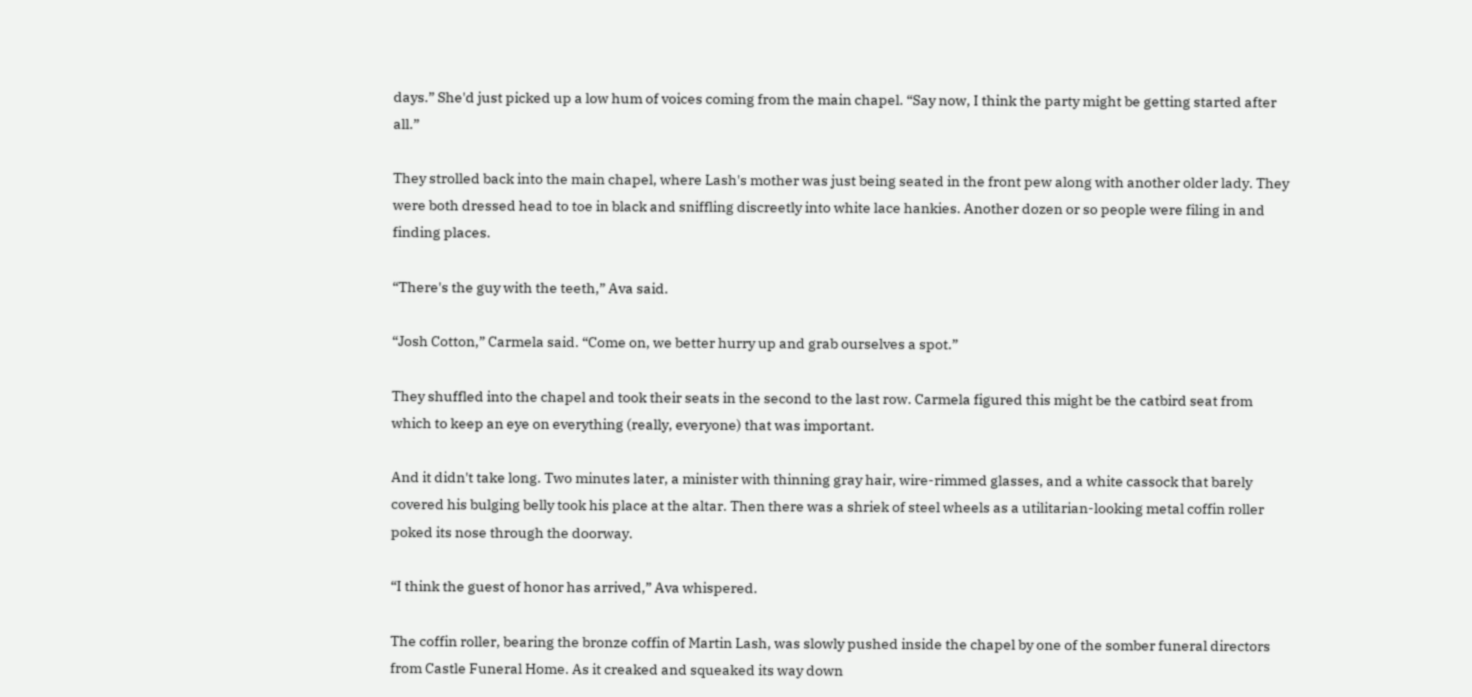days.” She'd just picked up a low hum of voices coming from the main chapel. “Say now, I think the party might be getting started after all.”

They strolled back into the main chapel, where Lash's mother was just being seated in the front pew along with another older lady. They were both dressed head to toe in black and sniffling discreetly into white lace hankies. Another dozen or so people were filing in and finding places.

“There's the guy with the teeth,” Ava said.

“Josh Cotton,” Carmela said. “Come on, we better hurry up and grab ourselves a spot.”

They shuffled into the chapel and took their seats in the second to the last row. Carmela figured this might be the catbird seat from which to keep an eye on everything (really, everyone) that was important.

And it didn't take long. Two minutes later, a minister with thinning gray hair, wire-rimmed glasses, and a white cassock that barely covered his bulging belly took his place at the altar. Then there was a shriek of steel wheels as a utilitarian-looking metal coffin roller poked its nose through the doorway.

“I think the guest of honor has arrived,” Ava whispered.

The coffin roller, bearing the bronze coffin of Martin Lash, was slowly pushed inside the chapel by one of the somber funeral directors from Castle Funeral Home. As it creaked and squeaked its way down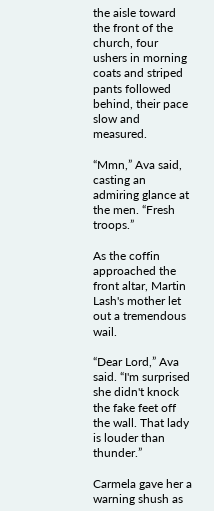the aisle toward the front of the church, four ushers in morning coats and striped pants followed behind, their pace slow and measured.

“Mmn,” Ava said, casting an admiring glance at the men. “Fresh troops.”

As the coffin approached the front altar, Martin Lash's mother let out a tremendous wail.

“Dear Lord,” Ava said. “I'm surprised she didn't knock the fake feet off the wall. That lady is louder than thunder.”

Carmela gave her a warning shush as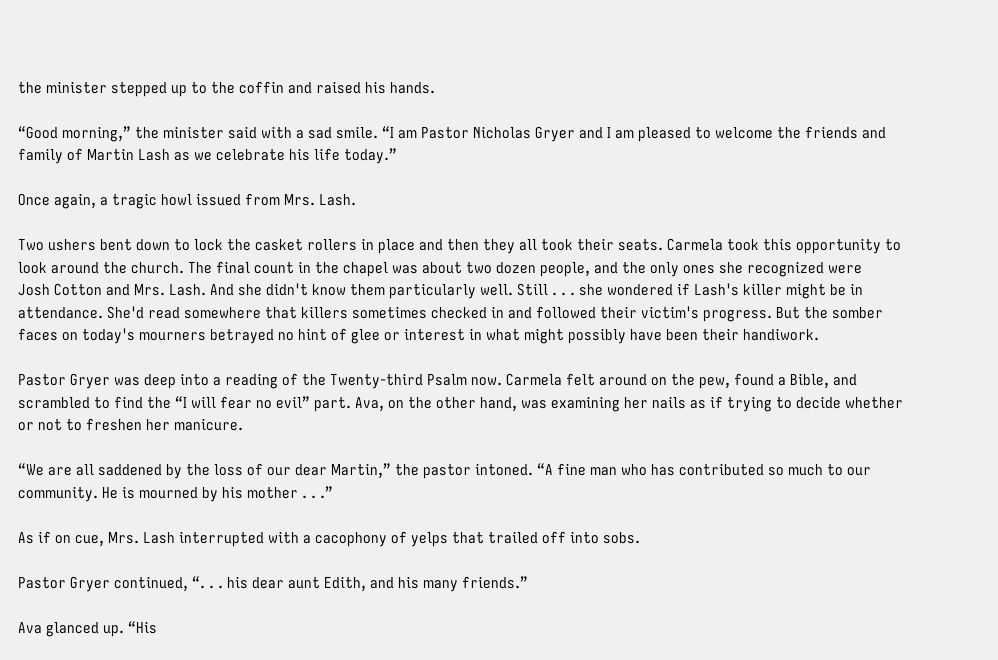the minister stepped up to the coffin and raised his hands.

“Good morning,” the minister said with a sad smile. “I am Pastor Nicholas Gryer and I am pleased to welcome the friends and family of Martin Lash as we celebrate his life today.”

Once again, a tragic howl issued from Mrs. Lash.

Two ushers bent down to lock the casket rollers in place and then they all took their seats. Carmela took this opportunity to look around the church. The final count in the chapel was about two dozen people, and the only ones she recognized were
Josh Cotton and Mrs. Lash. And she didn't know them particularly well. Still . . . she wondered if Lash's killer might be in attendance. She'd read somewhere that killers sometimes checked in and followed their victim's progress. But the somber faces on today's mourners betrayed no hint of glee or interest in what might possibly have been their handiwork.

Pastor Gryer was deep into a reading of the Twenty-third Psalm now. Carmela felt around on the pew, found a Bible, and scrambled to find the “I will fear no evil” part. Ava, on the other hand, was examining her nails as if trying to decide whether or not to freshen her manicure.

“We are all saddened by the loss of our dear Martin,” the pastor intoned. “A fine man who has contributed so much to our community. He is mourned by his mother . . .”

As if on cue, Mrs. Lash interrupted with a cacophony of yelps that trailed off into sobs.

Pastor Gryer continued, “. . . his dear aunt Edith, and his many friends.”

Ava glanced up. “His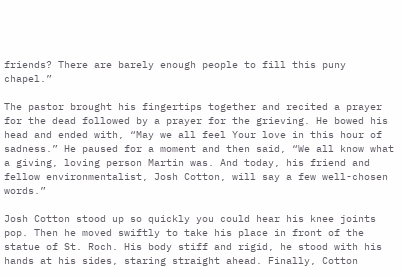friends? There are barely enough people to fill this puny chapel.”

The pastor brought his fingertips together and recited a prayer for the dead followed by a prayer for the grieving. He bowed his head and ended with, “May we all feel Your love in this hour of sadness.” He paused for a moment and then said, “We all know what a giving, loving person Martin was. And today, his friend and fellow environmentalist, Josh Cotton, will say a few well-chosen words.”

Josh Cotton stood up so quickly you could hear his knee joints pop. Then he moved swiftly to take his place in front of the statue of St. Roch. His body stiff and rigid, he stood with his hands at his sides, staring straight ahead. Finally, Cotton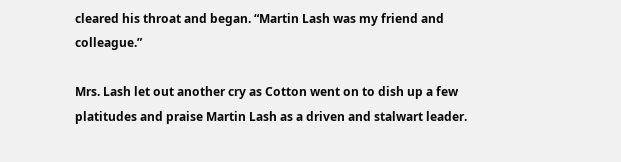cleared his throat and began. “Martin Lash was my friend and colleague.”

Mrs. Lash let out another cry as Cotton went on to dish up a few platitudes and praise Martin Lash as a driven and stalwart leader.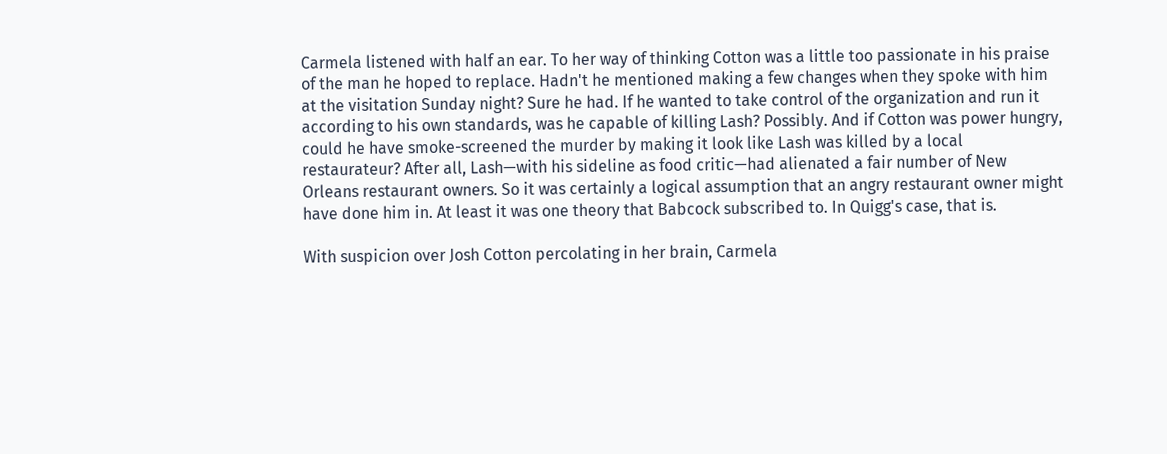Carmela listened with half an ear. To her way of thinking Cotton was a little too passionate in his praise of the man he hoped to replace. Hadn't he mentioned making a few changes when they spoke with him at the visitation Sunday night? Sure he had. If he wanted to take control of the organization and run it according to his own standards, was he capable of killing Lash? Possibly. And if Cotton was power hungry, could he have smoke-screened the murder by making it look like Lash was killed by a local restaurateur? After all, Lash—with his sideline as food critic—had alienated a fair number of New Orleans restaurant owners. So it was certainly a logical assumption that an angry restaurant owner might have done him in. At least it was one theory that Babcock subscribed to. In Quigg's case, that is.

With suspicion over Josh Cotton percolating in her brain, Carmela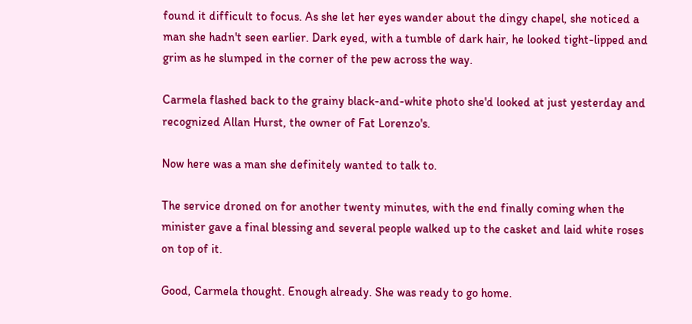found it difficult to focus. As she let her eyes wander about the dingy chapel, she noticed a man she hadn't seen earlier. Dark eyed, with a tumble of dark hair, he looked tight-lipped and grim as he slumped in the corner of the pew across the way.

Carmela flashed back to the grainy black-and-white photo she'd looked at just yesterday and recognized Allan Hurst, the owner of Fat Lorenzo's.

Now here was a man she definitely wanted to talk to.

The service droned on for another twenty minutes, with the end finally coming when the minister gave a final blessing and several people walked up to the casket and laid white roses on top of it.

Good, Carmela thought. Enough already. She was ready to go home.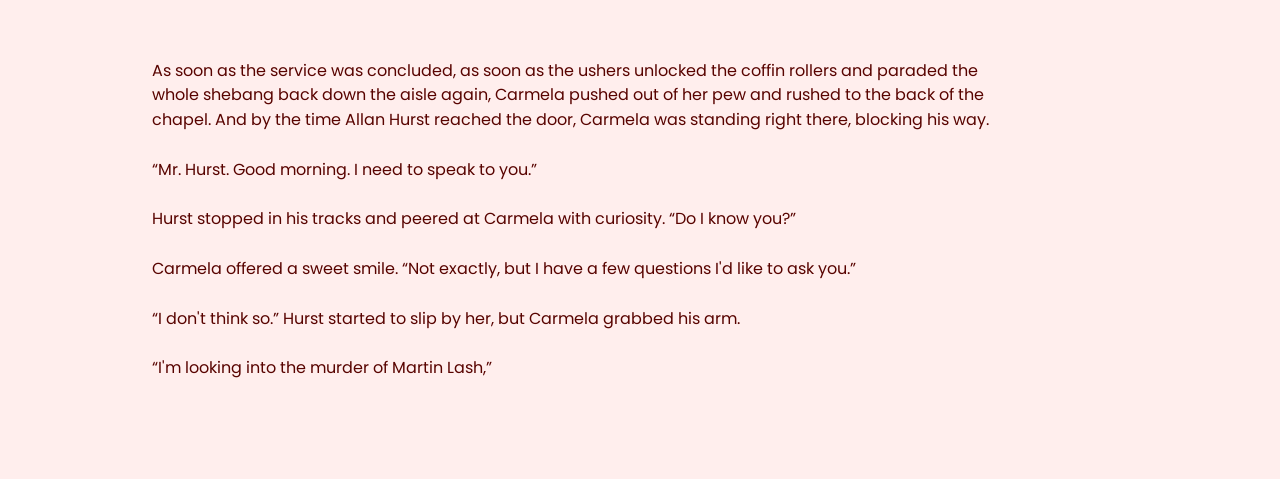As soon as the service was concluded, as soon as the ushers unlocked the coffin rollers and paraded the whole shebang back down the aisle again, Carmela pushed out of her pew and rushed to the back of the chapel. And by the time Allan Hurst reached the door, Carmela was standing right there, blocking his way.

“Mr. Hurst. Good morning. I need to speak to you.”

Hurst stopped in his tracks and peered at Carmela with curiosity. “Do I know you?”

Carmela offered a sweet smile. “Not exactly, but I have a few questions I'd like to ask you.”

“I don't think so.” Hurst started to slip by her, but Carmela grabbed his arm.

“I'm looking into the murder of Martin Lash,”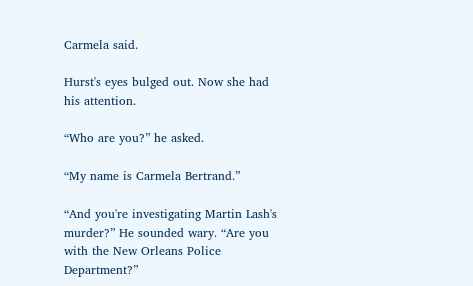Carmela said.

Hurst's eyes bulged out. Now she had his attention.

“Who are you?” he asked.

“My name is Carmela Bertrand.”

“And you're investigating Martin Lash's murder?” He sounded wary. “Are you with the New Orleans Police Department?”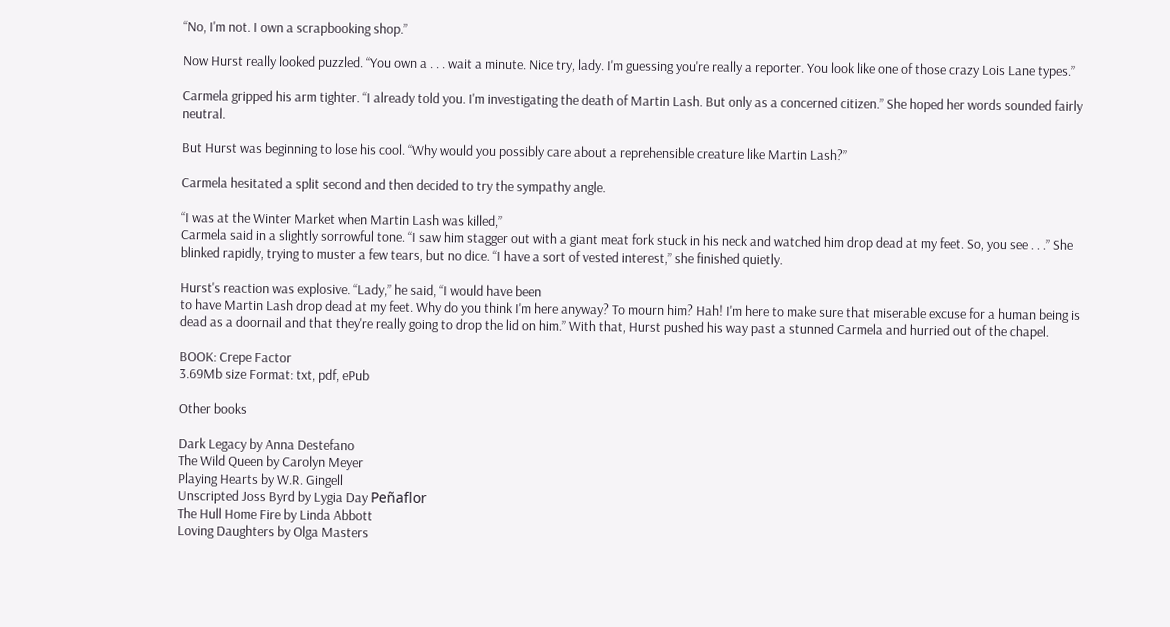“No, I'm not. I own a scrapbooking shop.”

Now Hurst really looked puzzled. “You own a . . . wait a minute. Nice try, lady. I'm guessing you're really a reporter. You look like one of those crazy Lois Lane types.”

Carmela gripped his arm tighter. “I already told you. I'm investigating the death of Martin Lash. But only as a concerned citizen.” She hoped her words sounded fairly neutral.

But Hurst was beginning to lose his cool. “Why would you possibly care about a reprehensible creature like Martin Lash?”

Carmela hesitated a split second and then decided to try the sympathy angle.

“I was at the Winter Market when Martin Lash was killed,”
Carmela said in a slightly sorrowful tone. “I saw him stagger out with a giant meat fork stuck in his neck and watched him drop dead at my feet. So, you see . . .” She blinked rapidly, trying to muster a few tears, but no dice. “I have a sort of vested interest,” she finished quietly.

Hurst's reaction was explosive. “Lady,” he said, “I would have been
to have Martin Lash drop dead at my feet. Why do you think I'm here anyway? To mourn him? Hah! I'm here to make sure that miserable excuse for a human being is dead as a doornail and that they're really going to drop the lid on him.” With that, Hurst pushed his way past a stunned Carmela and hurried out of the chapel.

BOOK: Crepe Factor
3.69Mb size Format: txt, pdf, ePub

Other books

Dark Legacy by Anna Destefano
The Wild Queen by Carolyn Meyer
Playing Hearts by W.R. Gingell
Unscripted Joss Byrd by Lygia Day Peñaflor
The Hull Home Fire by Linda Abbott
Loving Daughters by Olga Masters